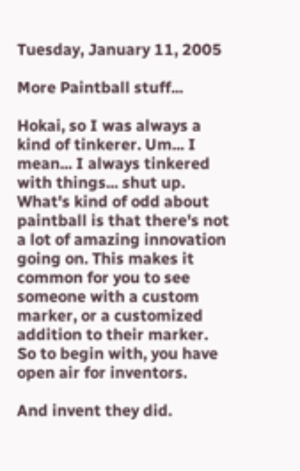Tuesday, January 11, 2005

More Paintball stuff...

Hokai, so I was always a kind of tinkerer. Um... I mean... I always tinkered with things... shut up. What's kind of odd about paintball is that there's not a lot of amazing innovation going on. This makes it common for you to see someone with a custom marker, or a customized addition to their marker. So to begin with, you have open air for inventors.

And invent they did.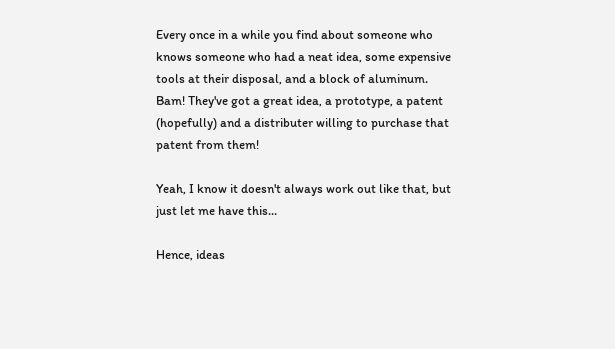Every once in a while you find about someone who knows someone who had a neat idea, some expensive tools at their disposal, and a block of aluminum. Bam! They've got a great idea, a prototype, a patent (hopefully) and a distributer willing to purchase that patent from them!

Yeah, I know it doesn't always work out like that, but just let me have this...

Hence, ideas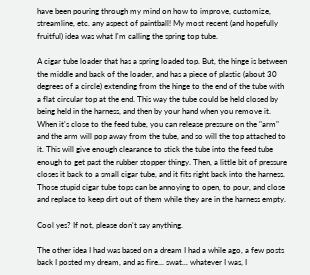have been pouring through my mind on how to improve, customize, streamline, etc. any aspect of paintball! My most recent (and hopefully fruitful) idea was what I'm calling the spring top tube.

A cigar tube loader that has a spring loaded top. But, the hinge is between the middle and back of the loader, and has a piece of plastic (about 30 degrees of a circle) extending from the hinge to the end of the tube with a flat circular top at the end. This way the tube could be held closed by being held in the harness, and then by your hand when you remove it. When it's close to the feed tube, you can release pressure on the "arm" and the arm will pop away from the tube, and so will the top attached to it. This will give enough clearance to stick the tube into the feed tube enough to get past the rubber stopper thingy. Then, a little bit of pressure closes it back to a small cigar tube, and it fits right back into the harness. Those stupid cigar tube tops can be annoying to open, to pour, and close and replace to keep dirt out of them while they are in the harness empty.

Cool yes? If not, please don't say anything.

The other idea I had was based on a dream I had a while ago, a few posts back I posted my dream, and as fire... swat... whatever I was, I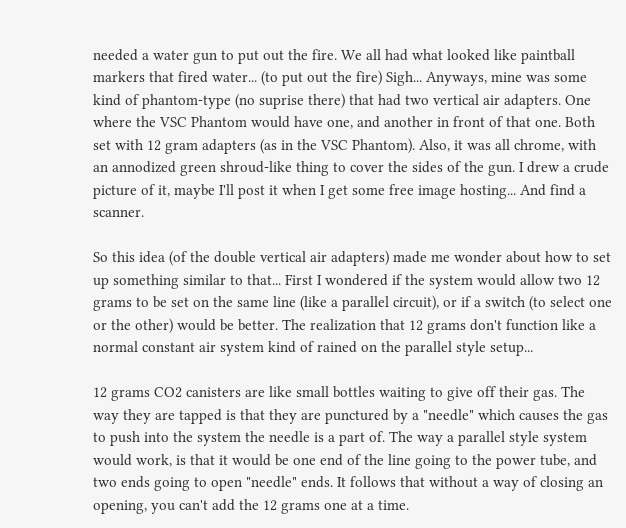needed a water gun to put out the fire. We all had what looked like paintball markers that fired water... (to put out the fire) Sigh... Anyways, mine was some kind of phantom-type (no suprise there) that had two vertical air adapters. One where the VSC Phantom would have one, and another in front of that one. Both set with 12 gram adapters (as in the VSC Phantom). Also, it was all chrome, with an annodized green shroud-like thing to cover the sides of the gun. I drew a crude picture of it, maybe I'll post it when I get some free image hosting... And find a scanner.

So this idea (of the double vertical air adapters) made me wonder about how to set up something similar to that... First I wondered if the system would allow two 12 grams to be set on the same line (like a parallel circuit), or if a switch (to select one or the other) would be better. The realization that 12 grams don't function like a normal constant air system kind of rained on the parallel style setup...

12 grams CO2 canisters are like small bottles waiting to give off their gas. The way they are tapped is that they are punctured by a "needle" which causes the gas to push into the system the needle is a part of. The way a parallel style system would work, is that it would be one end of the line going to the power tube, and two ends going to open "needle" ends. It follows that without a way of closing an opening, you can't add the 12 grams one at a time.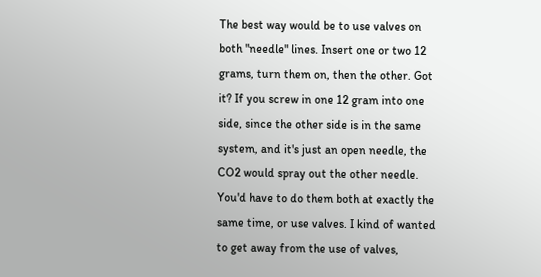The best way would be to use valves on both "needle" lines. Insert one or two 12 grams, turn them on, then the other. Got it? If you screw in one 12 gram into one side, since the other side is in the same system, and it's just an open needle, the CO2 would spray out the other needle. You'd have to do them both at exactly the same time, or use valves. I kind of wanted to get away from the use of valves,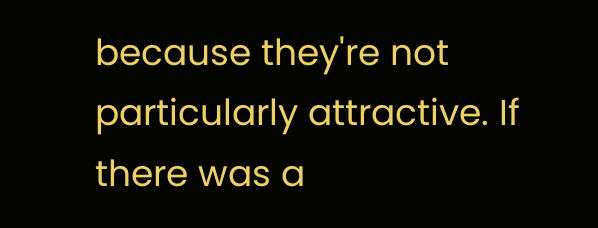because they're not particularly attractive. If there was a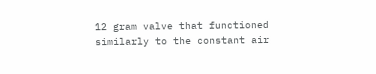12 gram valve that functioned similarly to the constant air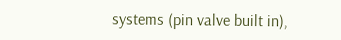systems (pin valve built in),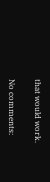that would work.

No comments: